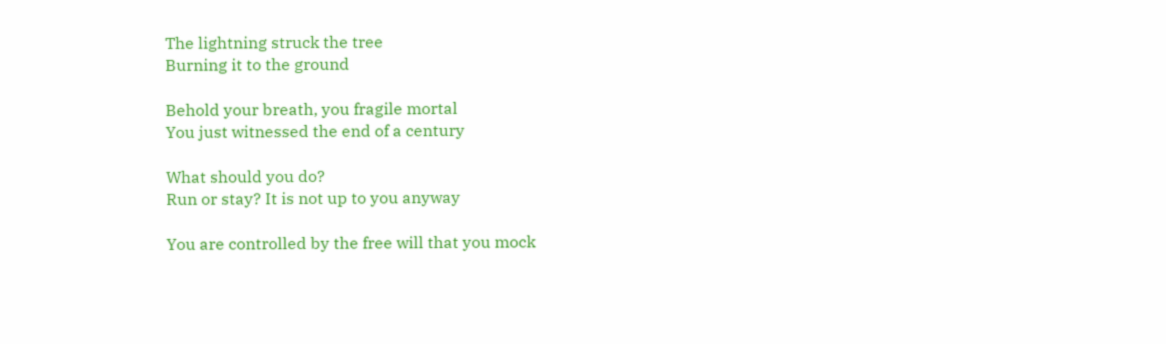The lightning struck the tree
Burning it to the ground

Behold your breath, you fragile mortal
You just witnessed the end of a century

What should you do?
Run or stay? It is not up to you anyway

You are controlled by the free will that you mock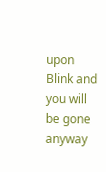upon
Blink and you will be gone anyway